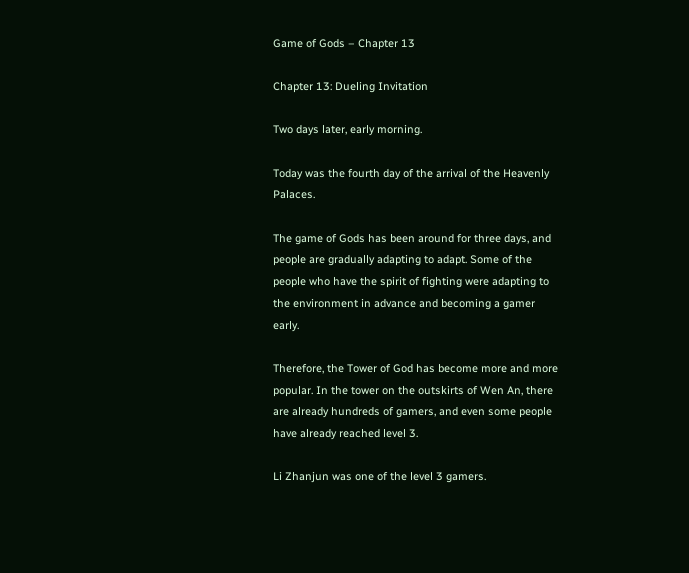Game of Gods – Chapter 13

Chapter 13: Dueling Invitation

Two days later, early morning.

Today was the fourth day of the arrival of the Heavenly Palaces.

The game of Gods has been around for three days, and people are gradually adapting to adapt. Some of the people who have the spirit of fighting were adapting to the environment in advance and becoming a gamer early.

Therefore, the Tower of God has become more and more popular. In the tower on the outskirts of Wen An, there are already hundreds of gamers, and even some people have already reached level 3.

Li Zhanjun was one of the level 3 gamers.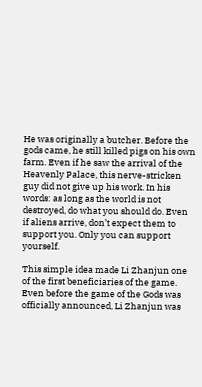He was originally a butcher. Before the gods came, he still killed pigs on his own farm. Even if he saw the arrival of the Heavenly Palace, this nerve-stricken guy did not give up his work. In his words: as long as the world is not destroyed, do what you should do. Even if aliens arrive, don’t expect them to support you. Only you can support yourself.

This simple idea made Li Zhanjun one of the first beneficiaries of the game. Even before the game of the Gods was officially announced, Li Zhanjun was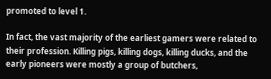promoted to level 1.

In fact, the vast majority of the earliest gamers were related to their profession. Killing pigs, killing dogs, killing ducks, and the early pioneers were mostly a group of butchers,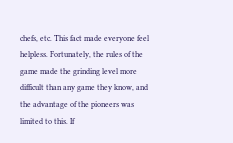chefs, etc. This fact made everyone feel helpless. Fortunately, the rules of the game made the grinding level more difficult than any game they know, and the advantage of the pioneers was limited to this. If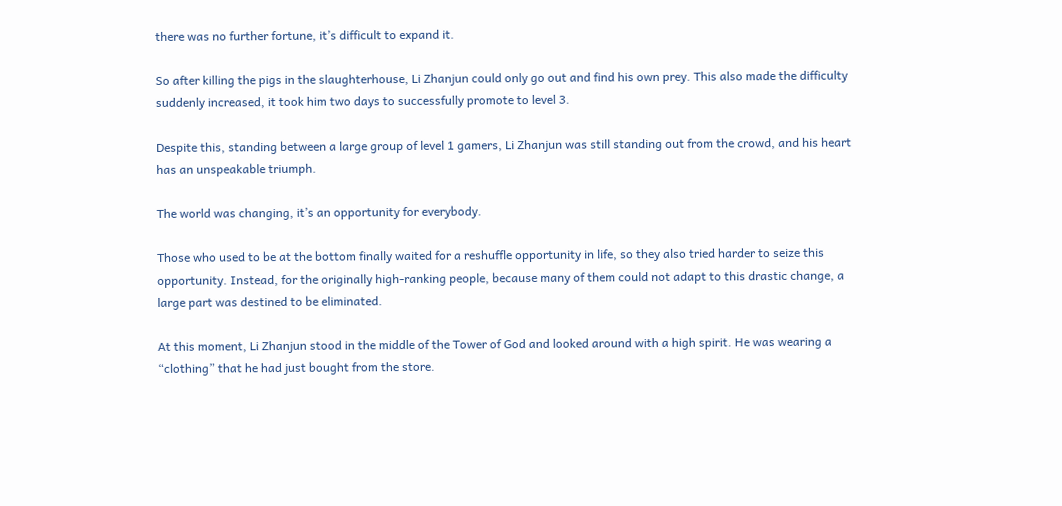there was no further fortune, it’s difficult to expand it.

So after killing the pigs in the slaughterhouse, Li Zhanjun could only go out and find his own prey. This also made the difficulty suddenly increased, it took him two days to successfully promote to level 3.

Despite this, standing between a large group of level 1 gamers, Li Zhanjun was still standing out from the crowd, and his heart has an unspeakable triumph.

The world was changing, it’s an opportunity for everybody.

Those who used to be at the bottom finally waited for a reshuffle opportunity in life, so they also tried harder to seize this opportunity. Instead, for the originally high-ranking people, because many of them could not adapt to this drastic change, a large part was destined to be eliminated.

At this moment, Li Zhanjun stood in the middle of the Tower of God and looked around with a high spirit. He was wearing a “clothing” that he had just bought from the store.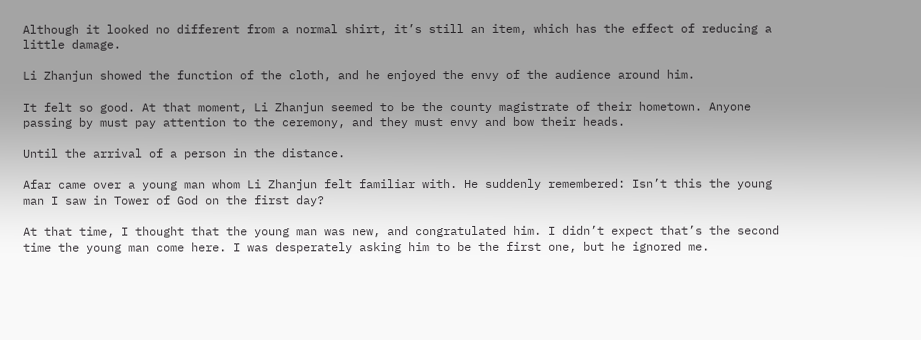Although it looked no different from a normal shirt, it’s still an item, which has the effect of reducing a little damage.

Li Zhanjun showed the function of the cloth, and he enjoyed the envy of the audience around him.

It felt so good. At that moment, Li Zhanjun seemed to be the county magistrate of their hometown. Anyone passing by must pay attention to the ceremony, and they must envy and bow their heads.

Until the arrival of a person in the distance.

Afar came over a young man whom Li Zhanjun felt familiar with. He suddenly remembered: Isn’t this the young man I saw in Tower of God on the first day?

At that time, I thought that the young man was new, and congratulated him. I didn’t expect that’s the second time the young man come here. I was desperately asking him to be the first one, but he ignored me.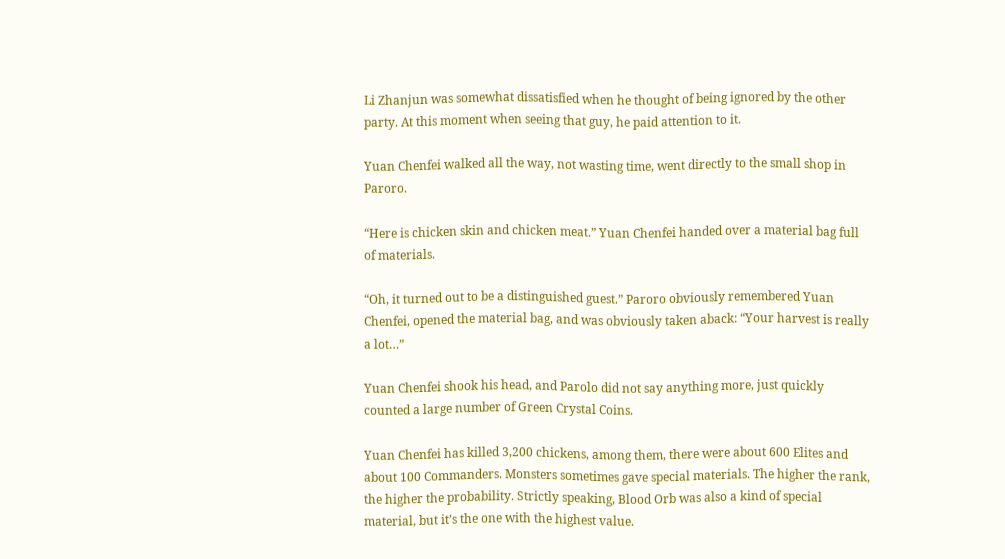Li Zhanjun was somewhat dissatisfied when he thought of being ignored by the other party. At this moment when seeing that guy, he paid attention to it.

Yuan Chenfei walked all the way, not wasting time, went directly to the small shop in Paroro.

“Here is chicken skin and chicken meat.” Yuan Chenfei handed over a material bag full of materials.

“Oh, it turned out to be a distinguished guest.” Paroro obviously remembered Yuan Chenfei, opened the material bag, and was obviously taken aback: “Your harvest is really a lot…”

Yuan Chenfei shook his head, and Parolo did not say anything more, just quickly counted a large number of Green Crystal Coins.

Yuan Chenfei has killed 3,200 chickens, among them, there were about 600 Elites and about 100 Commanders. Monsters sometimes gave special materials. The higher the rank, the higher the probability. Strictly speaking, Blood Orb was also a kind of special material, but it’s the one with the highest value.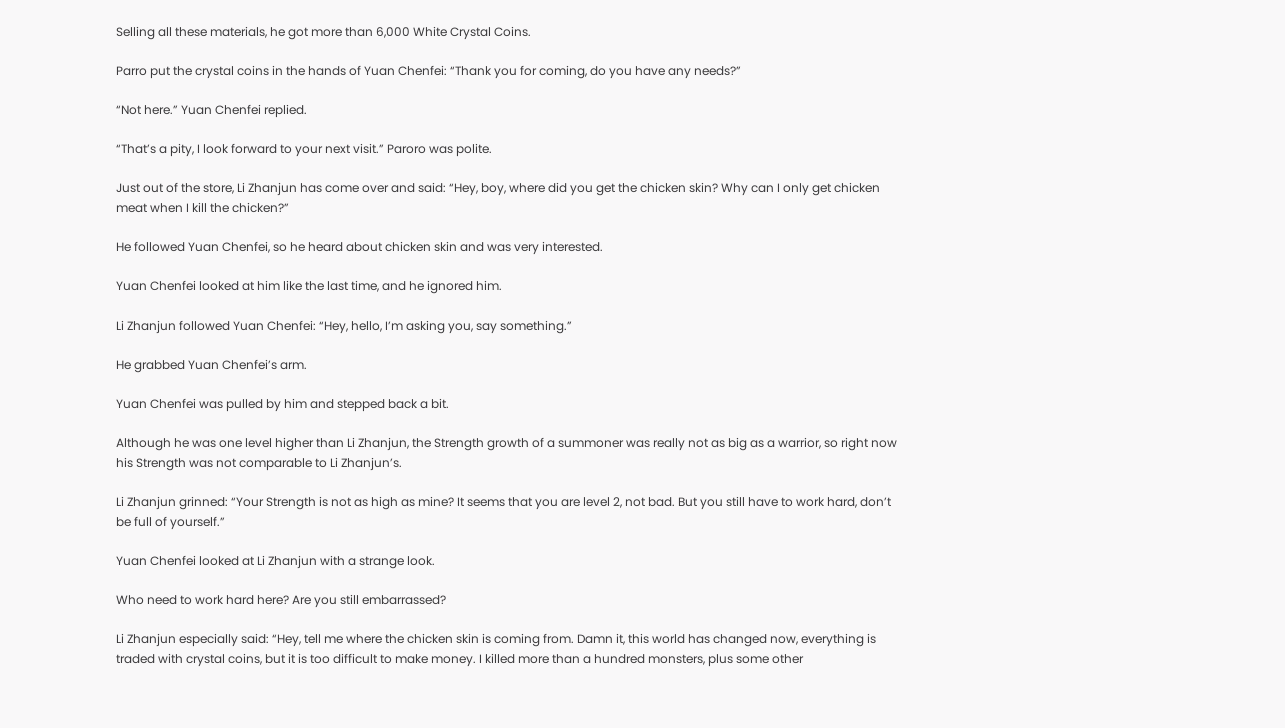Selling all these materials, he got more than 6,000 White Crystal Coins.

Parro put the crystal coins in the hands of Yuan Chenfei: “Thank you for coming, do you have any needs?”

“Not here.” Yuan Chenfei replied.

“That’s a pity, I look forward to your next visit.” Paroro was polite.

Just out of the store, Li Zhanjun has come over and said: “Hey, boy, where did you get the chicken skin? Why can I only get chicken meat when I kill the chicken?”

He followed Yuan Chenfei, so he heard about chicken skin and was very interested.

Yuan Chenfei looked at him like the last time, and he ignored him.

Li Zhanjun followed Yuan Chenfei: “Hey, hello, I’m asking you, say something.”

He grabbed Yuan Chenfei’s arm.

Yuan Chenfei was pulled by him and stepped back a bit.

Although he was one level higher than Li Zhanjun, the Strength growth of a summoner was really not as big as a warrior, so right now his Strength was not comparable to Li Zhanjun’s.

Li Zhanjun grinned: “Your Strength is not as high as mine? It seems that you are level 2, not bad. But you still have to work hard, don’t be full of yourself.”

Yuan Chenfei looked at Li Zhanjun with a strange look.

Who need to work hard here? Are you still embarrassed?

Li Zhanjun especially said: “Hey, tell me where the chicken skin is coming from. Damn it, this world has changed now, everything is traded with crystal coins, but it is too difficult to make money. I killed more than a hundred monsters, plus some other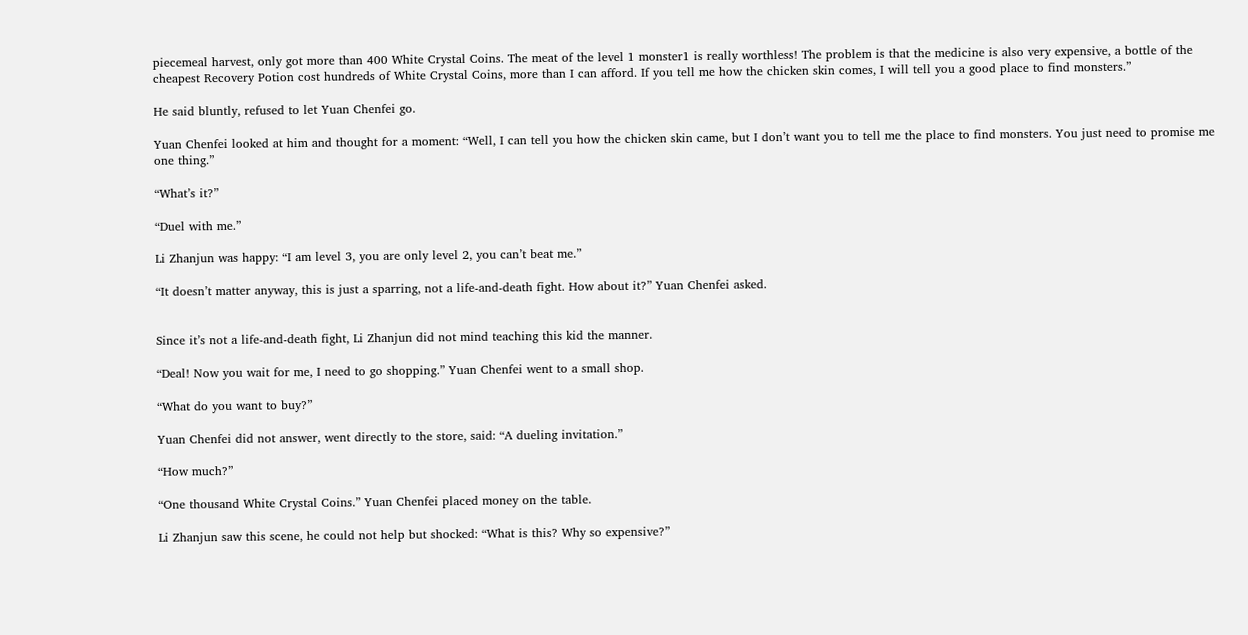piecemeal harvest, only got more than 400 White Crystal Coins. The meat of the level 1 monster1 is really worthless! The problem is that the medicine is also very expensive, a bottle of the cheapest Recovery Potion cost hundreds of White Crystal Coins, more than I can afford. If you tell me how the chicken skin comes, I will tell you a good place to find monsters.”

He said bluntly, refused to let Yuan Chenfei go.

Yuan Chenfei looked at him and thought for a moment: “Well, I can tell you how the chicken skin came, but I don’t want you to tell me the place to find monsters. You just need to promise me one thing.”

“What’s it?”

“Duel with me.”

Li Zhanjun was happy: “I am level 3, you are only level 2, you can’t beat me.”

“It doesn’t matter anyway, this is just a sparring, not a life-and-death fight. How about it?” Yuan Chenfei asked.


Since it’s not a life-and-death fight, Li Zhanjun did not mind teaching this kid the manner.

“Deal! Now you wait for me, I need to go shopping.” Yuan Chenfei went to a small shop.

“What do you want to buy?”

Yuan Chenfei did not answer, went directly to the store, said: “A dueling invitation.”

“How much?”

“One thousand White Crystal Coins.” Yuan Chenfei placed money on the table.

Li Zhanjun saw this scene, he could not help but shocked: “What is this? Why so expensive?”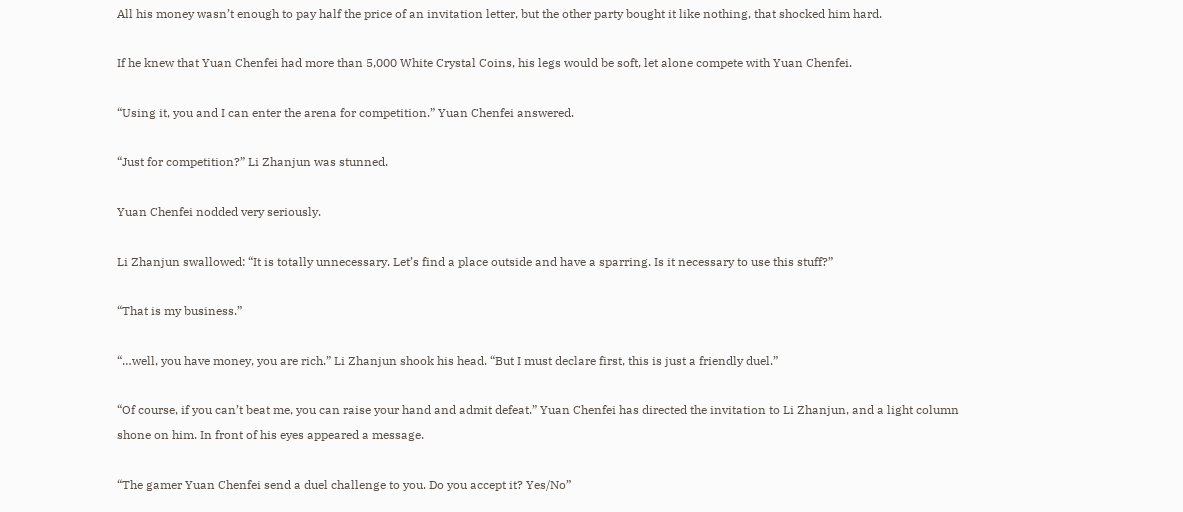All his money wasn’t enough to pay half the price of an invitation letter, but the other party bought it like nothing, that shocked him hard.

If he knew that Yuan Chenfei had more than 5,000 White Crystal Coins, his legs would be soft, let alone compete with Yuan Chenfei.

“Using it, you and I can enter the arena for competition.” Yuan Chenfei answered.

“Just for competition?” Li Zhanjun was stunned.

Yuan Chenfei nodded very seriously.

Li Zhanjun swallowed: “It is totally unnecessary. Let’s find a place outside and have a sparring. Is it necessary to use this stuff?”

“That is my business.”

“…well, you have money, you are rich.” Li Zhanjun shook his head. “But I must declare first, this is just a friendly duel.”

“Of course, if you can’t beat me, you can raise your hand and admit defeat.” Yuan Chenfei has directed the invitation to Li Zhanjun, and a light column shone on him. In front of his eyes appeared a message.

“The gamer Yuan Chenfei send a duel challenge to you. Do you accept it? Yes/No”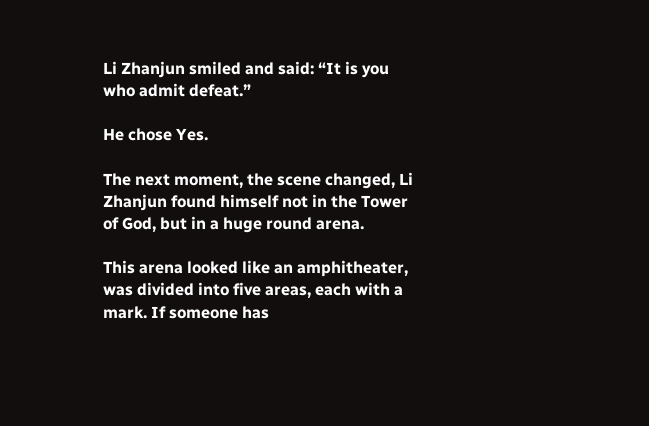Li Zhanjun smiled and said: “It is you who admit defeat.”

He chose Yes.

The next moment, the scene changed, Li Zhanjun found himself not in the Tower of God, but in a huge round arena.

This arena looked like an amphitheater, was divided into five areas, each with a mark. If someone has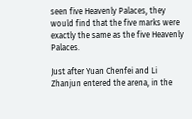seen five Heavenly Palaces, they would find that the five marks were exactly the same as the five Heavenly Palaces.

Just after Yuan Chenfei and Li Zhanjun entered the arena, in the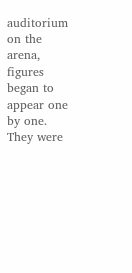auditorium on the arena, figures began to appear one by one. They were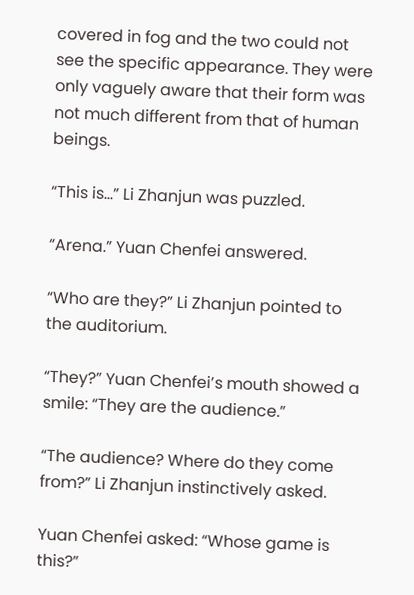covered in fog and the two could not see the specific appearance. They were only vaguely aware that their form was not much different from that of human beings.

“This is…” Li Zhanjun was puzzled.

“Arena.” Yuan Chenfei answered.

“Who are they?” Li Zhanjun pointed to the auditorium.

“They?” Yuan Chenfei’s mouth showed a smile: “They are the audience.”

“The audience? Where do they come from?” Li Zhanjun instinctively asked.

Yuan Chenfei asked: “Whose game is this?”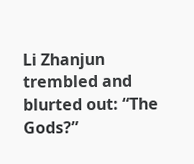Li Zhanjun trembled and blurted out: “The Gods?”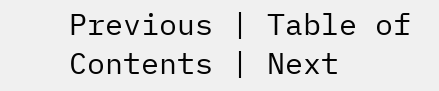Previous | Table of Contents | Next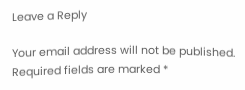Leave a Reply

Your email address will not be published. Required fields are marked *